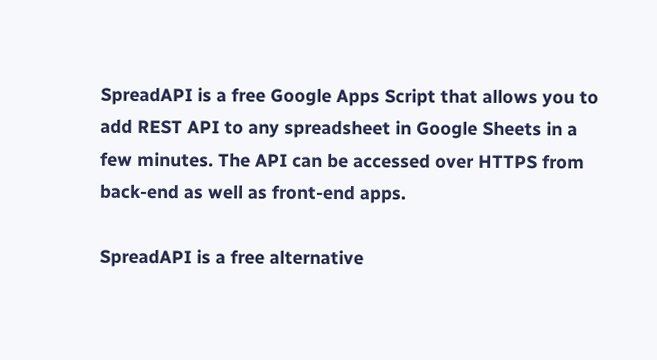SpreadAPI is a free Google Apps Script that allows you to add REST API to any spreadsheet in Google Sheets in a few minutes. The API can be accessed over HTTPS from back-end as well as front-end apps.

SpreadAPI is a free alternative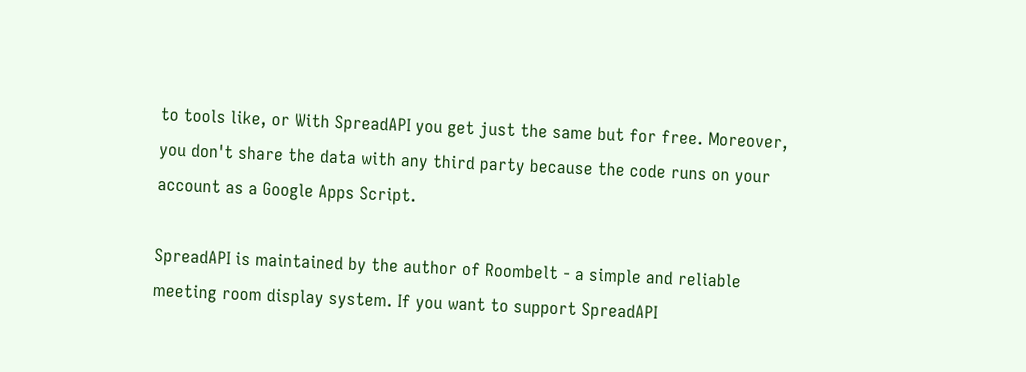to tools like, or With SpreadAPI you get just the same but for free. Moreover, you don't share the data with any third party because the code runs on your account as a Google Apps Script.

SpreadAPI is maintained by the author of Roombelt - a simple and reliable meeting room display system. If you want to support SpreadAPI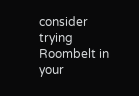consider trying Roombelt in your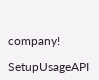company!

SetupUsageAPI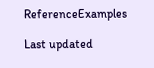ReferenceExamples

Last updated